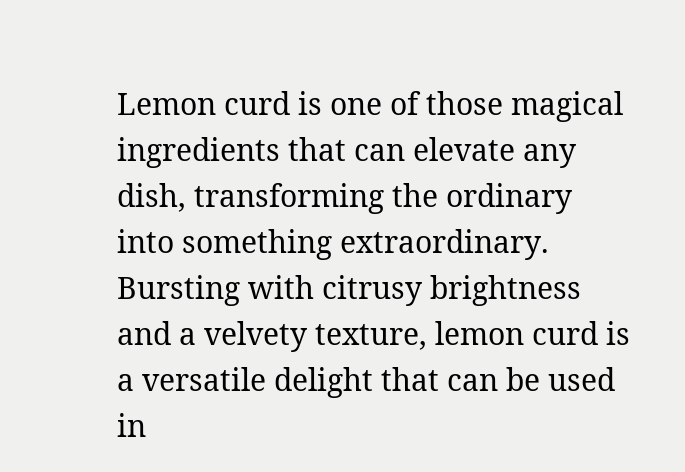Lemon curd is one of those magical ingredients that can elevate any dish, transforming the ordinary into something extraordinary. Bursting with citrusy brightness and a velvety texture, lemon curd is a versatile delight that can be used in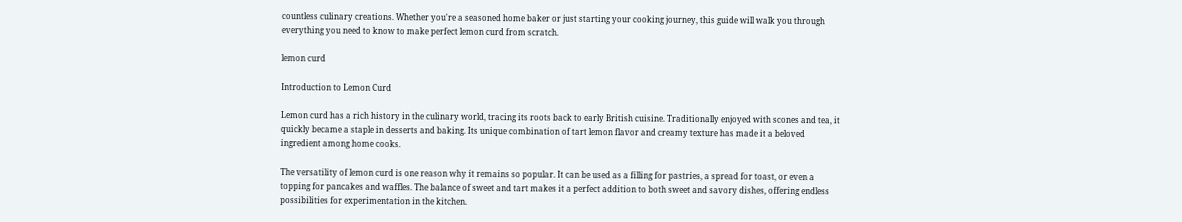countless culinary creations. Whether you're a seasoned home baker or just starting your cooking journey, this guide will walk you through everything you need to know to make perfect lemon curd from scratch.

lemon curd

Introduction to Lemon Curd

Lemon curd has a rich history in the culinary world, tracing its roots back to early British cuisine. Traditionally enjoyed with scones and tea, it quickly became a staple in desserts and baking. Its unique combination of tart lemon flavor and creamy texture has made it a beloved ingredient among home cooks.

The versatility of lemon curd is one reason why it remains so popular. It can be used as a filling for pastries, a spread for toast, or even a topping for pancakes and waffles. The balance of sweet and tart makes it a perfect addition to both sweet and savory dishes, offering endless possibilities for experimentation in the kitchen.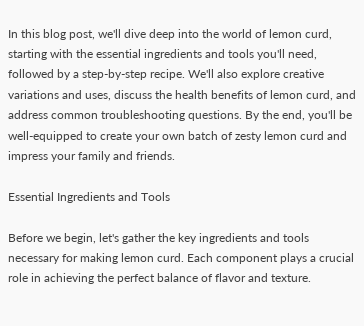In this blog post, we'll dive deep into the world of lemon curd, starting with the essential ingredients and tools you'll need, followed by a step-by-step recipe. We'll also explore creative variations and uses, discuss the health benefits of lemon curd, and address common troubleshooting questions. By the end, you'll be well-equipped to create your own batch of zesty lemon curd and impress your family and friends.

Essential Ingredients and Tools

Before we begin, let's gather the key ingredients and tools necessary for making lemon curd. Each component plays a crucial role in achieving the perfect balance of flavor and texture.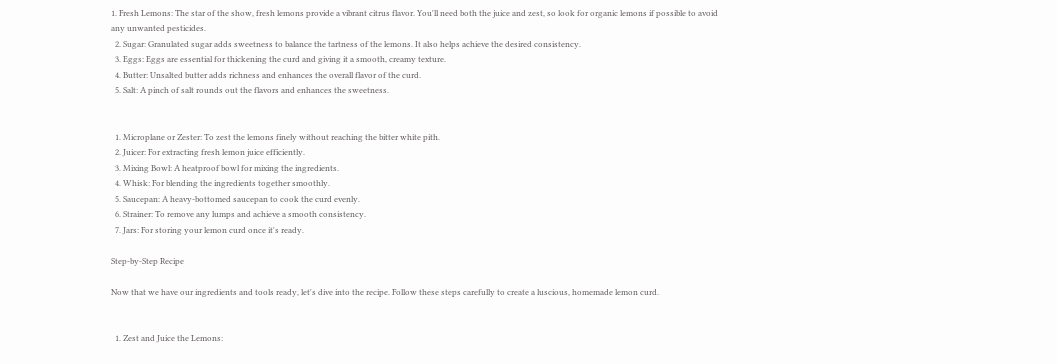1. Fresh Lemons: The star of the show, fresh lemons provide a vibrant citrus flavor. You'll need both the juice and zest, so look for organic lemons if possible to avoid any unwanted pesticides.
  2. Sugar: Granulated sugar adds sweetness to balance the tartness of the lemons. It also helps achieve the desired consistency.
  3. Eggs: Eggs are essential for thickening the curd and giving it a smooth, creamy texture.
  4. Butter: Unsalted butter adds richness and enhances the overall flavor of the curd.
  5. Salt: A pinch of salt rounds out the flavors and enhances the sweetness.


  1. Microplane or Zester: To zest the lemons finely without reaching the bitter white pith.
  2. Juicer: For extracting fresh lemon juice efficiently.
  3. Mixing Bowl: A heatproof bowl for mixing the ingredients.
  4. Whisk: For blending the ingredients together smoothly.
  5. Saucepan: A heavy-bottomed saucepan to cook the curd evenly.
  6. Strainer: To remove any lumps and achieve a smooth consistency.
  7. Jars: For storing your lemon curd once it's ready.

Step-by-Step Recipe

Now that we have our ingredients and tools ready, let's dive into the recipe. Follow these steps carefully to create a luscious, homemade lemon curd.


  1. Zest and Juice the Lemons: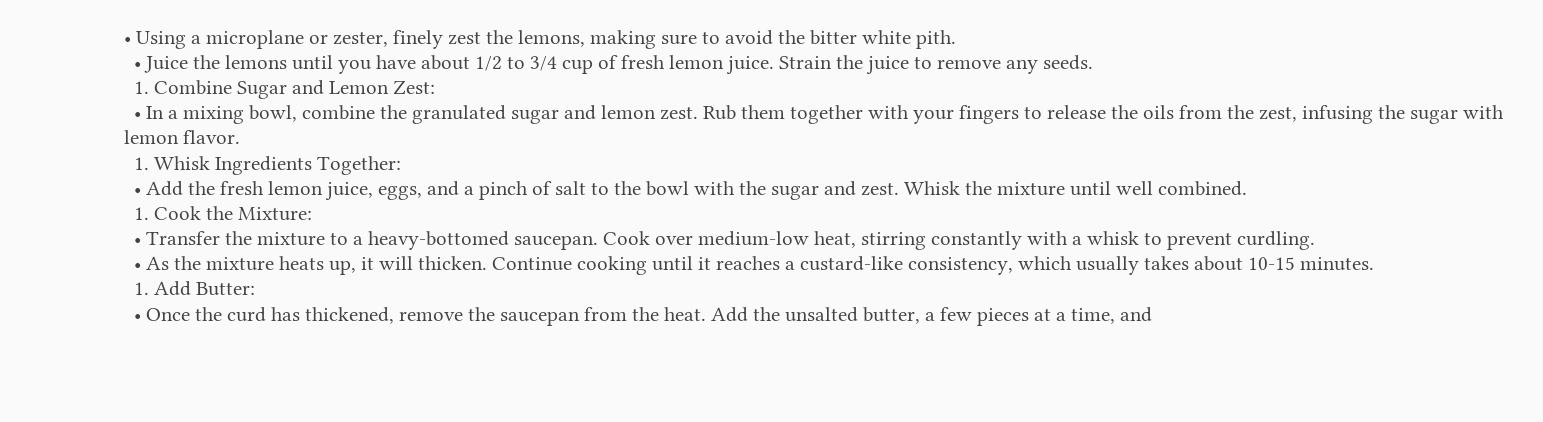• Using a microplane or zester, finely zest the lemons, making sure to avoid the bitter white pith.
  • Juice the lemons until you have about 1/2 to 3/4 cup of fresh lemon juice. Strain the juice to remove any seeds.
  1. Combine Sugar and Lemon Zest:
  • In a mixing bowl, combine the granulated sugar and lemon zest. Rub them together with your fingers to release the oils from the zest, infusing the sugar with lemon flavor.
  1. Whisk Ingredients Together:
  • Add the fresh lemon juice, eggs, and a pinch of salt to the bowl with the sugar and zest. Whisk the mixture until well combined.
  1. Cook the Mixture:
  • Transfer the mixture to a heavy-bottomed saucepan. Cook over medium-low heat, stirring constantly with a whisk to prevent curdling.
  • As the mixture heats up, it will thicken. Continue cooking until it reaches a custard-like consistency, which usually takes about 10-15 minutes.
  1. Add Butter:
  • Once the curd has thickened, remove the saucepan from the heat. Add the unsalted butter, a few pieces at a time, and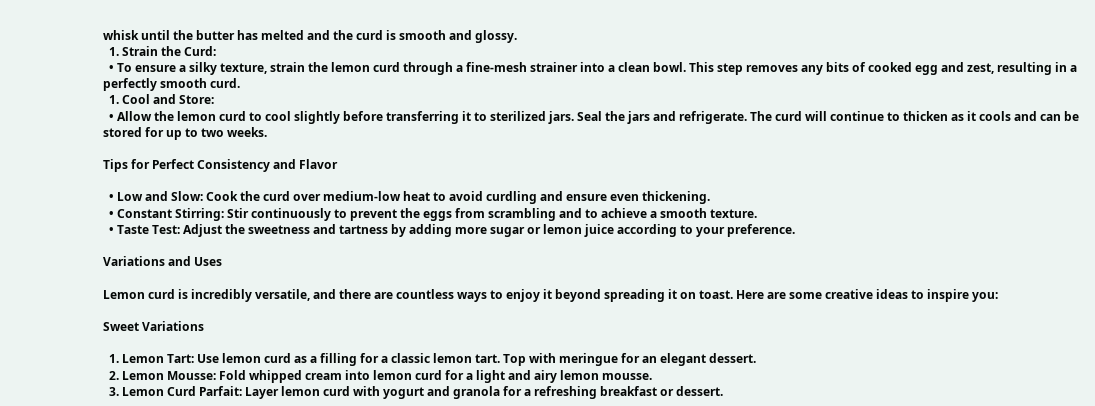whisk until the butter has melted and the curd is smooth and glossy.
  1. Strain the Curd:
  • To ensure a silky texture, strain the lemon curd through a fine-mesh strainer into a clean bowl. This step removes any bits of cooked egg and zest, resulting in a perfectly smooth curd.
  1. Cool and Store:
  • Allow the lemon curd to cool slightly before transferring it to sterilized jars. Seal the jars and refrigerate. The curd will continue to thicken as it cools and can be stored for up to two weeks.

Tips for Perfect Consistency and Flavor

  • Low and Slow: Cook the curd over medium-low heat to avoid curdling and ensure even thickening.
  • Constant Stirring: Stir continuously to prevent the eggs from scrambling and to achieve a smooth texture.
  • Taste Test: Adjust the sweetness and tartness by adding more sugar or lemon juice according to your preference.

Variations and Uses

Lemon curd is incredibly versatile, and there are countless ways to enjoy it beyond spreading it on toast. Here are some creative ideas to inspire you:

Sweet Variations

  1. Lemon Tart: Use lemon curd as a filling for a classic lemon tart. Top with meringue for an elegant dessert.
  2. Lemon Mousse: Fold whipped cream into lemon curd for a light and airy lemon mousse.
  3. Lemon Curd Parfait: Layer lemon curd with yogurt and granola for a refreshing breakfast or dessert.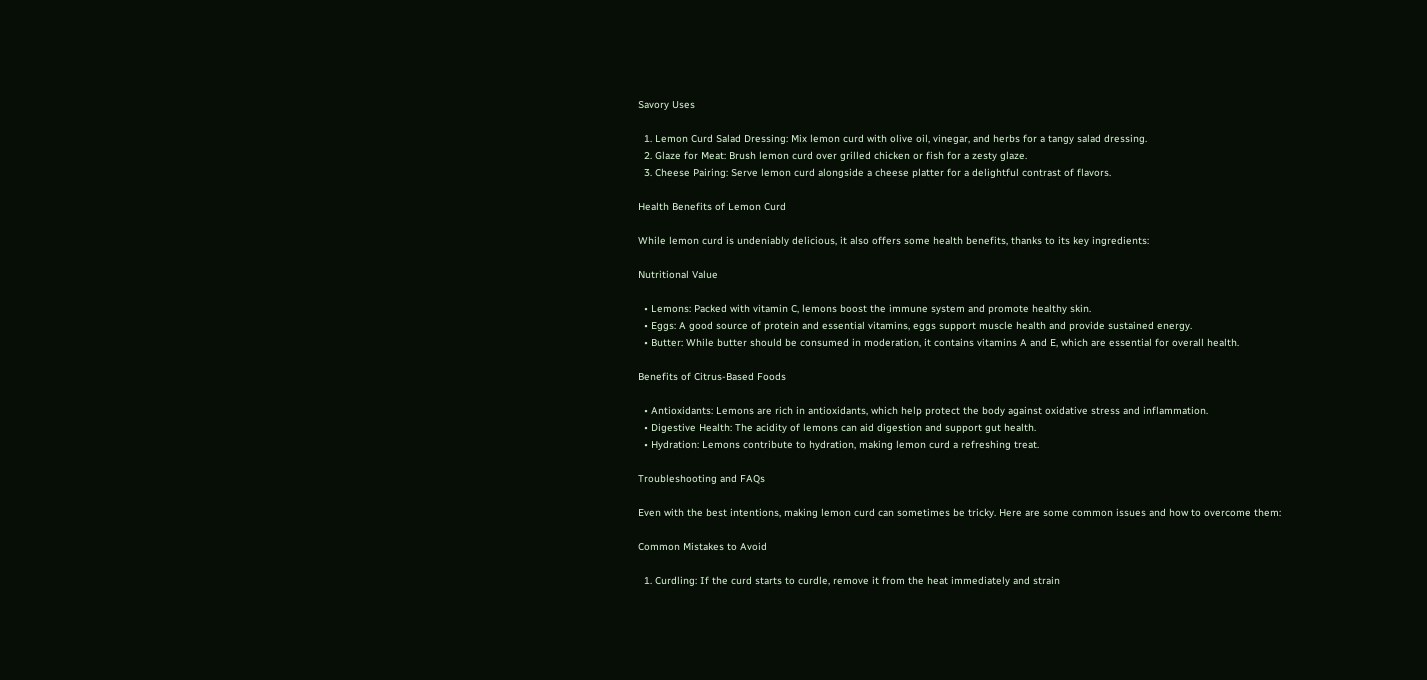Savory Uses

  1. Lemon Curd Salad Dressing: Mix lemon curd with olive oil, vinegar, and herbs for a tangy salad dressing.
  2. Glaze for Meat: Brush lemon curd over grilled chicken or fish for a zesty glaze.
  3. Cheese Pairing: Serve lemon curd alongside a cheese platter for a delightful contrast of flavors.

Health Benefits of Lemon Curd

While lemon curd is undeniably delicious, it also offers some health benefits, thanks to its key ingredients:

Nutritional Value

  • Lemons: Packed with vitamin C, lemons boost the immune system and promote healthy skin.
  • Eggs: A good source of protein and essential vitamins, eggs support muscle health and provide sustained energy.
  • Butter: While butter should be consumed in moderation, it contains vitamins A and E, which are essential for overall health.

Benefits of Citrus-Based Foods

  • Antioxidants: Lemons are rich in antioxidants, which help protect the body against oxidative stress and inflammation.
  • Digestive Health: The acidity of lemons can aid digestion and support gut health.
  • Hydration: Lemons contribute to hydration, making lemon curd a refreshing treat.

Troubleshooting and FAQs

Even with the best intentions, making lemon curd can sometimes be tricky. Here are some common issues and how to overcome them:

Common Mistakes to Avoid

  1. Curdling: If the curd starts to curdle, remove it from the heat immediately and strain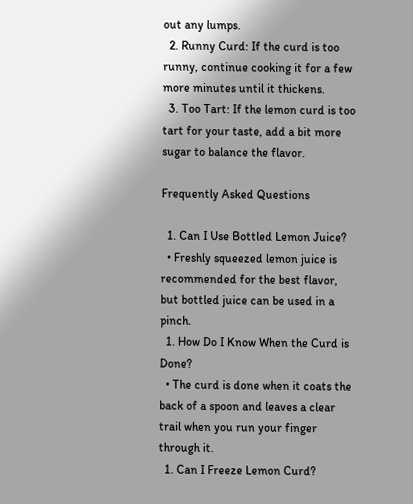out any lumps.
  2. Runny Curd: If the curd is too runny, continue cooking it for a few more minutes until it thickens.
  3. Too Tart: If the lemon curd is too tart for your taste, add a bit more sugar to balance the flavor.

Frequently Asked Questions

  1. Can I Use Bottled Lemon Juice?
  • Freshly squeezed lemon juice is recommended for the best flavor, but bottled juice can be used in a pinch.
  1. How Do I Know When the Curd is Done?
  • The curd is done when it coats the back of a spoon and leaves a clear trail when you run your finger through it.
  1. Can I Freeze Lemon Curd?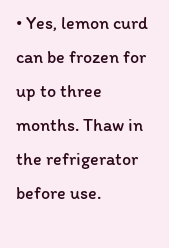• Yes, lemon curd can be frozen for up to three months. Thaw in the refrigerator before use.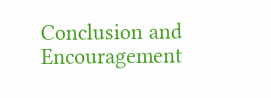Conclusion and Encouragement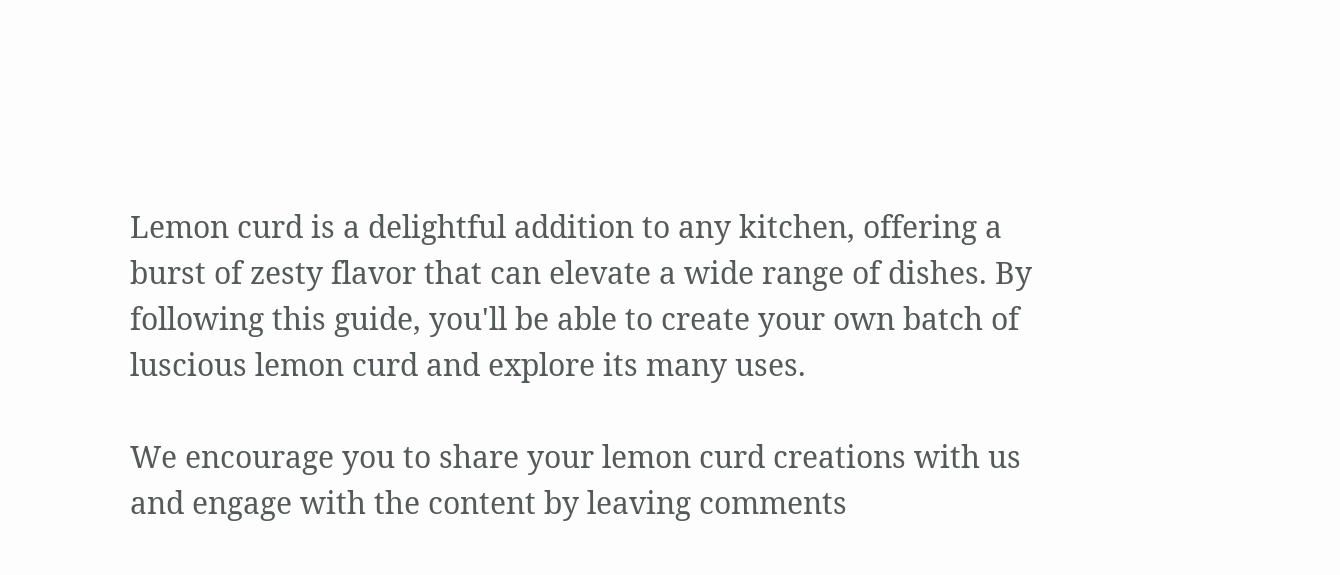Lemon curd is a delightful addition to any kitchen, offering a burst of zesty flavor that can elevate a wide range of dishes. By following this guide, you'll be able to create your own batch of luscious lemon curd and explore its many uses.

We encourage you to share your lemon curd creations with us and engage with the content by leaving comments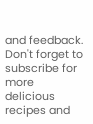and feedback. Don't forget to subscribe for more delicious recipes and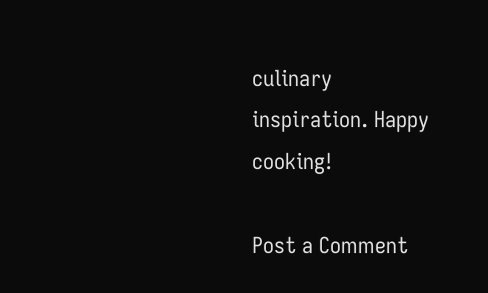culinary inspiration. Happy cooking!

Post a Comment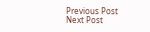Previous Post Next Post